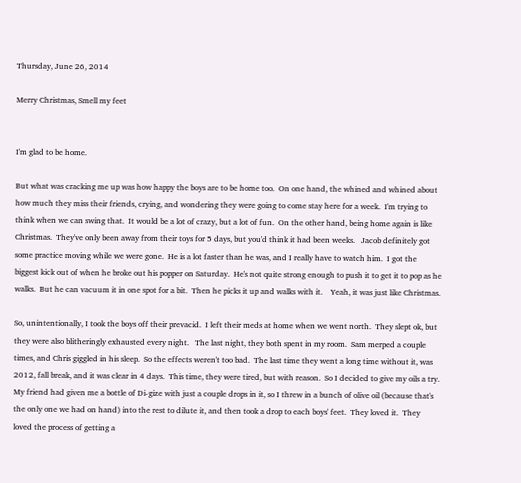Thursday, June 26, 2014

Merry Christmas, Smell my feet


I'm glad to be home.

But what was cracking me up was how happy the boys are to be home too.  On one hand, the whined and whined about how much they miss their friends, crying, and wondering they were going to come stay here for a week.  I'm trying to think when we can swing that.  It would be a lot of crazy, but a lot of fun.  On the other hand, being home again is like Christmas.  They've only been away from their toys for 5 days, but you'd think it had been weeks.   Jacob definitely got some practice moving while we were gone.  He is a lot faster than he was, and I really have to watch him.  I got the biggest kick out of when he broke out his popper on Saturday.  He's not quite strong enough to push it to get it to pop as he walks.  But he can vacuum it in one spot for a bit.  Then he picks it up and walks with it.    Yeah, it was just like Christmas.

So, unintentionally, I took the boys off their prevacid.  I left their meds at home when we went north.  They slept ok, but they were also blitheringly exhausted every night.   The last night, they both spent in my room.  Sam merped a couple times, and Chris giggled in his sleep.  So the effects weren't too bad.  The last time they went a long time without it, was 2012, fall break, and it was clear in 4 days.  This time, they were tired, but with reason.  So I decided to give my oils a try.   My friend had given me a bottle of Di-gize with just a couple drops in it, so I threw in a bunch of olive oil (because that's the only one we had on hand) into the rest to dilute it, and then took a drop to each boys' feet.  They loved it.  They loved the process of getting a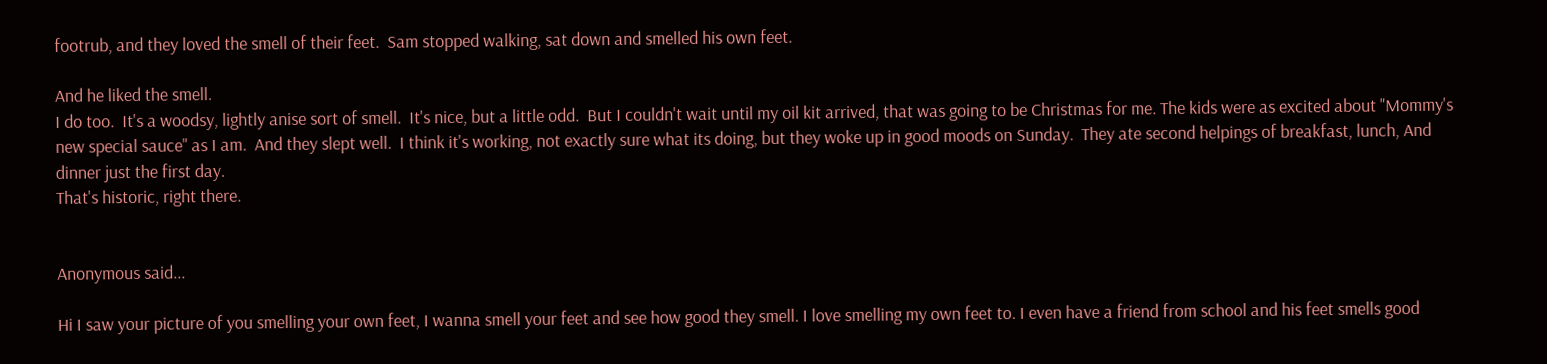footrub, and they loved the smell of their feet.  Sam stopped walking, sat down and smelled his own feet.

And he liked the smell.
I do too.  It's a woodsy, lightly anise sort of smell.  It's nice, but a little odd.  But I couldn't wait until my oil kit arrived, that was going to be Christmas for me. The kids were as excited about "Mommy's new special sauce" as I am.  And they slept well.  I think it's working, not exactly sure what its doing, but they woke up in good moods on Sunday.  They ate second helpings of breakfast, lunch, And dinner just the first day.
That's historic, right there.


Anonymous said...

Hi I saw your picture of you smelling your own feet, I wanna smell your feet and see how good they smell. I love smelling my own feet to. I even have a friend from school and his feet smells good